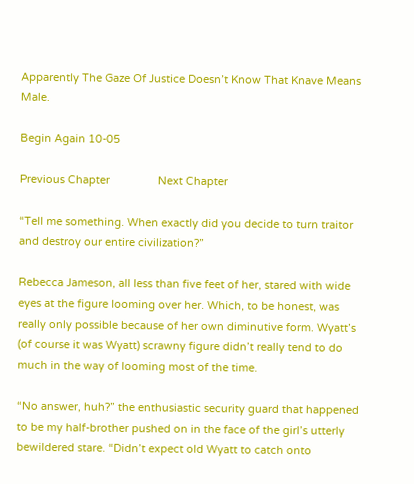Apparently The Gaze Of Justice Doesn’t Know That Knave Means Male.

Begin Again 10-05

Previous Chapter                Next Chapter

“Tell me something. When exactly did you decide to turn traitor and destroy our entire civilization?”

Rebecca Jameson, all less than five feet of her, stared with wide eyes at the figure looming over her. Which, to be honest, was really only possible because of her own diminutive form. Wyatt’s (of course it was Wyatt) scrawny figure didn’t really tend to do much in the way of looming most of the time.

“No answer, huh?” the enthusiastic security guard that happened to be my half-brother pushed on in the face of the girl’s utterly bewildered stare. “Didn’t expect old Wyatt to catch onto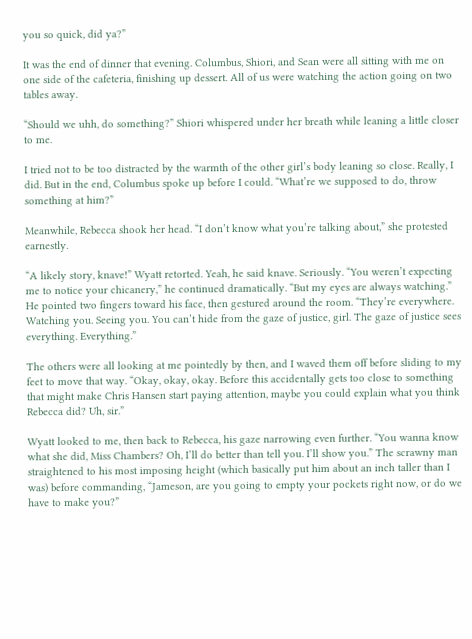you so quick, did ya?”

It was the end of dinner that evening. Columbus, Shiori, and Sean were all sitting with me on one side of the cafeteria, finishing up dessert. All of us were watching the action going on two tables away.

“Should we uhh, do something?” Shiori whispered under her breath while leaning a little closer to me.

I tried not to be too distracted by the warmth of the other girl’s body leaning so close. Really, I did. But in the end, Columbus spoke up before I could. “What’re we supposed to do, throw something at him?”

Meanwhile, Rebecca shook her head. “I don’t know what you’re talking about,” she protested earnestly.

“A likely story, knave!” Wyatt retorted. Yeah, he said knave. Seriously. “You weren’t expecting me to notice your chicanery,” he continued dramatically. “But my eyes are always watching.” He pointed two fingers toward his face, then gestured around the room. “They’re everywhere. Watching you. Seeing you. You can’t hide from the gaze of justice, girl. The gaze of justice sees everything. Everything.”

The others were all looking at me pointedly by then, and I waved them off before sliding to my feet to move that way. “Okay, okay, okay. Before this accidentally gets too close to something that might make Chris Hansen start paying attention, maybe you could explain what you think Rebecca did? Uh, sir.”

Wyatt looked to me, then back to Rebecca, his gaze narrowing even further. “You wanna know what she did, Miss Chambers? Oh, I’ll do better than tell you. I’ll show you.” The scrawny man straightened to his most imposing height (which basically put him about an inch taller than I was) before commanding, “Jameson, are you going to empty your pockets right now, or do we have to make you?”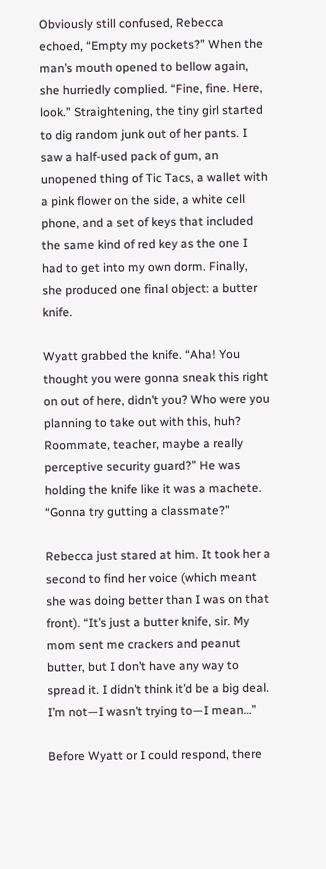Obviously still confused, Rebecca echoed, “Empty my pockets?” When the man’s mouth opened to bellow again, she hurriedly complied. “Fine, fine. Here, look.” Straightening, the tiny girl started to dig random junk out of her pants. I saw a half-used pack of gum, an unopened thing of Tic Tacs, a wallet with a pink flower on the side, a white cell phone, and a set of keys that included the same kind of red key as the one I had to get into my own dorm. Finally, she produced one final object: a butter knife.

Wyatt grabbed the knife. “Aha! You thought you were gonna sneak this right on out of here, didn’t you? Who were you planning to take out with this, huh? Roommate, teacher, maybe a really perceptive security guard?” He was holding the knife like it was a machete. “Gonna try gutting a classmate?”

Rebecca just stared at him. It took her a second to find her voice (which meant she was doing better than I was on that front). “It’s just a butter knife, sir. My mom sent me crackers and peanut butter, but I don’t have any way to spread it. I didn’t think it’d be a big deal. I’m not—I wasn’t trying to—I mean…”

Before Wyatt or I could respond, there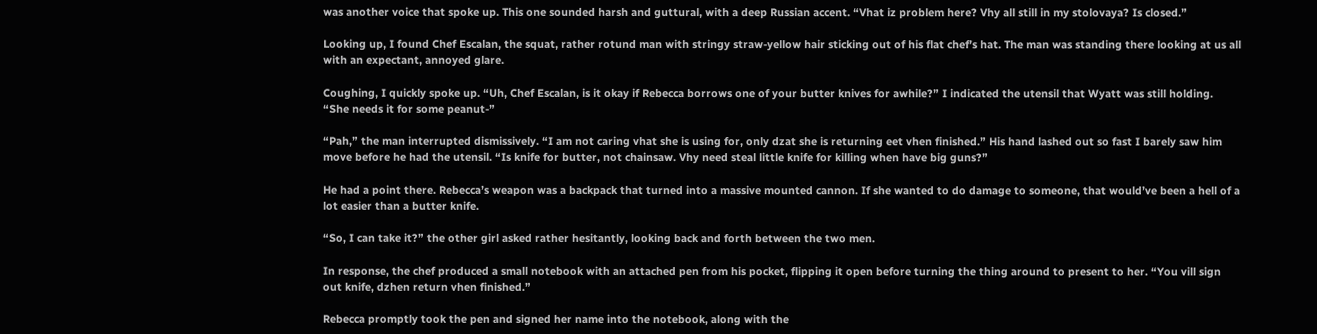was another voice that spoke up. This one sounded harsh and guttural, with a deep Russian accent. “Vhat iz problem here? Vhy all still in my stolovaya? Is closed.”

Looking up, I found Chef Escalan, the squat, rather rotund man with stringy straw-yellow hair sticking out of his flat chef’s hat. The man was standing there looking at us all with an expectant, annoyed glare.

Coughing, I quickly spoke up. “Uh, Chef Escalan, is it okay if Rebecca borrows one of your butter knives for awhile?” I indicated the utensil that Wyatt was still holding. “She needs it for some peanut-”

“Pah,” the man interrupted dismissively. “I am not caring vhat she is using for, only dzat she is returning eet vhen finished.” His hand lashed out so fast I barely saw him move before he had the utensil. “Is knife for butter, not chainsaw. Vhy need steal little knife for killing when have big guns?”

He had a point there. Rebecca’s weapon was a backpack that turned into a massive mounted cannon. If she wanted to do damage to someone, that would’ve been a hell of a lot easier than a butter knife.

“So, I can take it?” the other girl asked rather hesitantly, looking back and forth between the two men.

In response, the chef produced a small notebook with an attached pen from his pocket, flipping it open before turning the thing around to present to her. “You vill sign out knife, dzhen return vhen finished.”

Rebecca promptly took the pen and signed her name into the notebook, along with the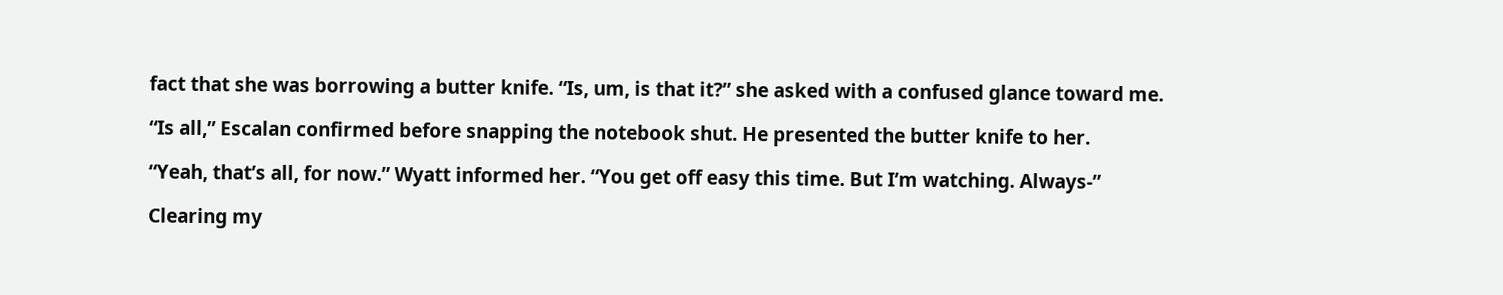fact that she was borrowing a butter knife. “Is, um, is that it?” she asked with a confused glance toward me.

“Is all,” Escalan confirmed before snapping the notebook shut. He presented the butter knife to her.

“Yeah, that’s all, for now.” Wyatt informed her. “You get off easy this time. But I’m watching. Always-”

Clearing my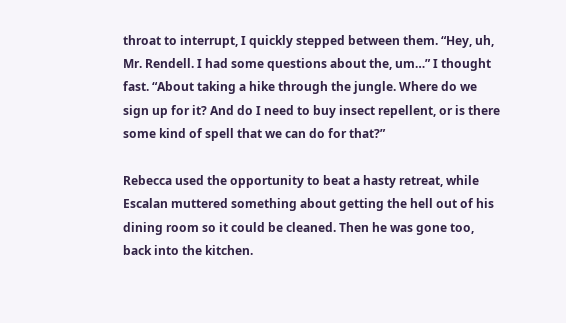throat to interrupt, I quickly stepped between them. “Hey, uh, Mr. Rendell. I had some questions about the, um…” I thought fast. “About taking a hike through the jungle. Where do we sign up for it? And do I need to buy insect repellent, or is there some kind of spell that we can do for that?”

Rebecca used the opportunity to beat a hasty retreat, while Escalan muttered something about getting the hell out of his dining room so it could be cleaned. Then he was gone too, back into the kitchen.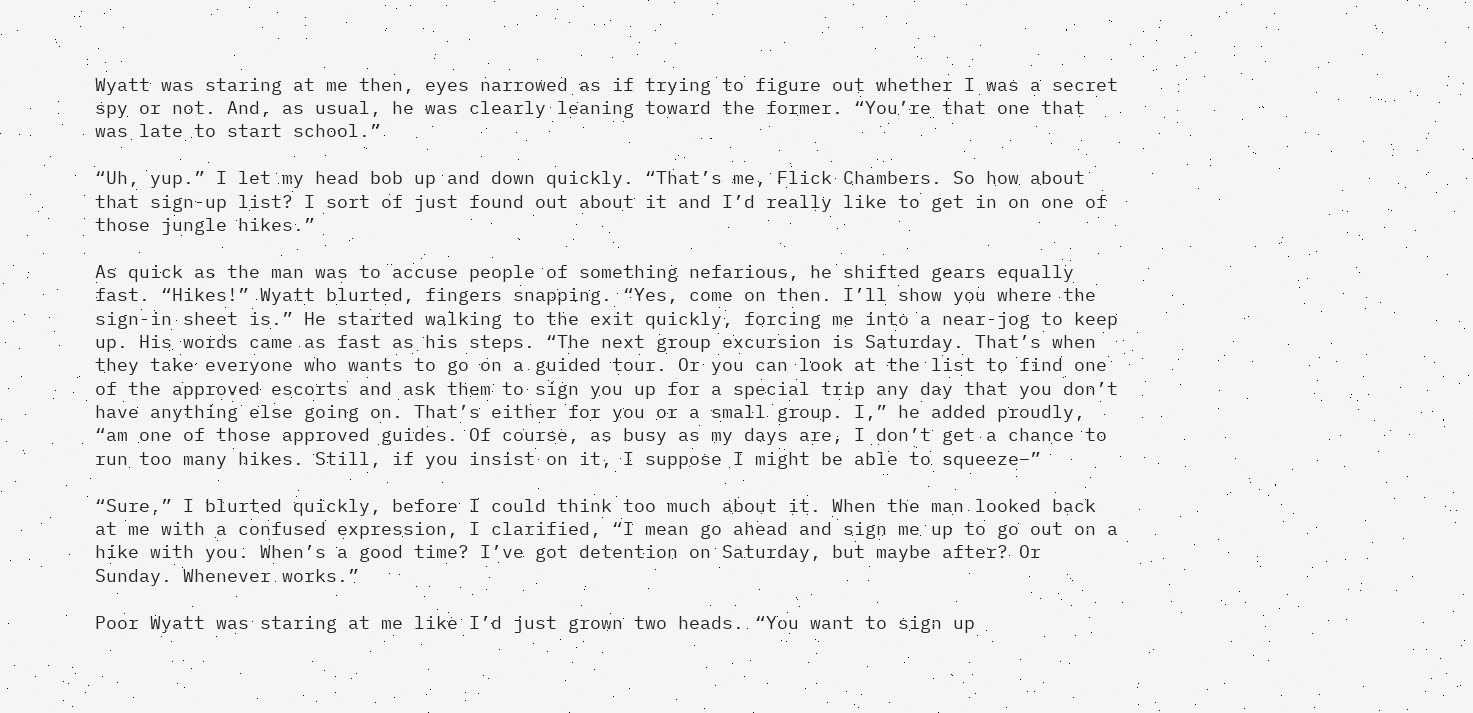Wyatt was staring at me then, eyes narrowed as if trying to figure out whether I was a secret spy or not. And, as usual, he was clearly leaning toward the former. “You’re that one that was late to start school.”

“Uh, yup.” I let my head bob up and down quickly. “That’s me, Flick Chambers. So how about that sign-up list? I sort of just found out about it and I’d really like to get in on one of those jungle hikes.”

As quick as the man was to accuse people of something nefarious, he shifted gears equally fast. “Hikes!” Wyatt blurted, fingers snapping. “Yes, come on then. I’ll show you where the sign-in sheet is.” He started walking to the exit quickly, forcing me into a near-jog to keep up. His words came as fast as his steps. “The next group excursion is Saturday. That’s when they take everyone who wants to go on a guided tour. Or you can look at the list to find one of the approved escorts and ask them to sign you up for a special trip any day that you don’t have anything else going on. That’s either for you or a small group. I,” he added proudly, “am one of those approved guides. Of course, as busy as my days are, I don’t get a chance to run too many hikes. Still, if you insist on it, I suppose I might be able to squeeze–”

“Sure,” I blurted quickly, before I could think too much about it. When the man looked back at me with a confused expression, I clarified, “I mean go ahead and sign me up to go out on a hike with you. When’s a good time? I’ve got detention on Saturday, but maybe after? Or Sunday. Whenever works.”

Poor Wyatt was staring at me like I’d just grown two heads. “You want to sign up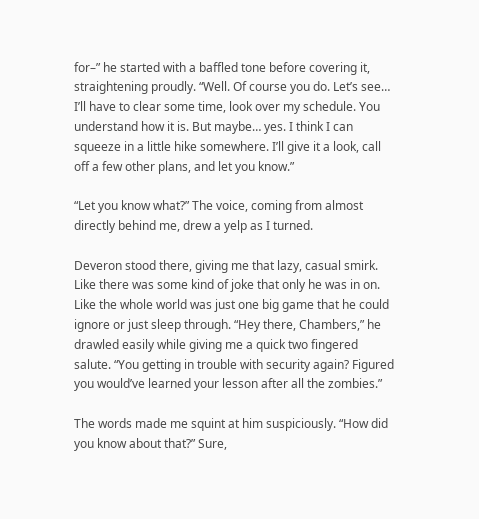for–” he started with a baffled tone before covering it, straightening proudly. “Well. Of course you do. Let’s see… I’ll have to clear some time, look over my schedule. You understand how it is. But maybe… yes. I think I can squeeze in a little hike somewhere. I’ll give it a look, call off a few other plans, and let you know.”

“Let you know what?” The voice, coming from almost directly behind me, drew a yelp as I turned.

Deveron stood there, giving me that lazy, casual smirk. Like there was some kind of joke that only he was in on. Like the whole world was just one big game that he could ignore or just sleep through. “Hey there, Chambers,” he drawled easily while giving me a quick two fingered salute. “You getting in trouble with security again? Figured you would’ve learned your lesson after all the zombies.”

The words made me squint at him suspiciously. “How did you know about that?” Sure,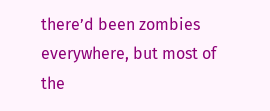there’d been zombies everywhere, but most of the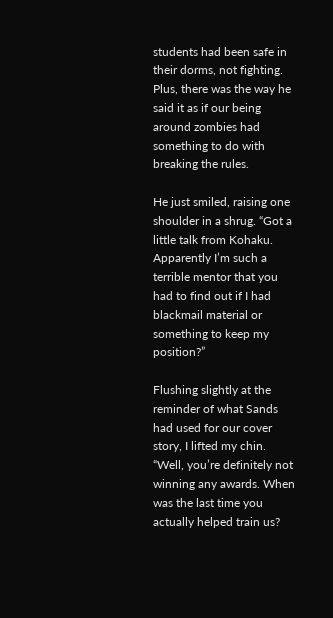students had been safe in their dorms, not fighting. Plus, there was the way he said it as if our being around zombies had something to do with breaking the rules.

He just smiled, raising one shoulder in a shrug. “Got a little talk from Kohaku. Apparently I’m such a terrible mentor that you had to find out if I had blackmail material or something to keep my position?”

Flushing slightly at the reminder of what Sands had used for our cover story, I lifted my chin. “Well, you’re definitely not winning any awards. When was the last time you actually helped train us?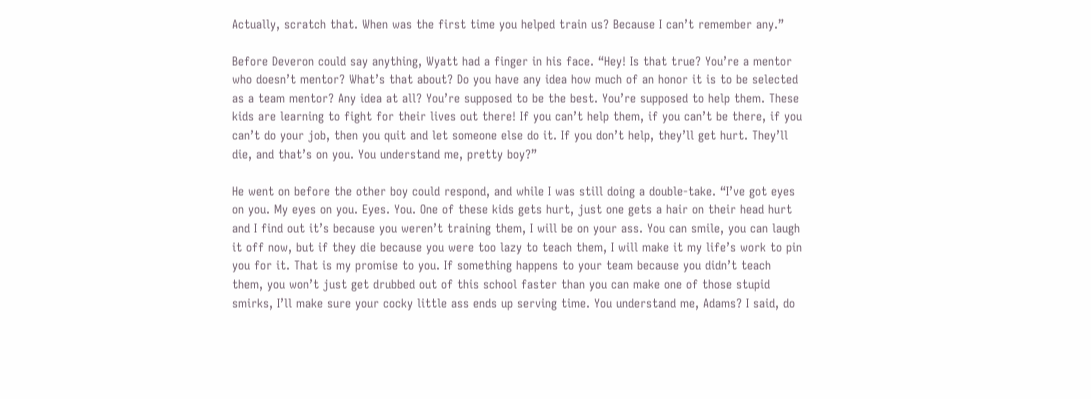Actually, scratch that. When was the first time you helped train us? Because I can’t remember any.”

Before Deveron could say anything, Wyatt had a finger in his face. “Hey! Is that true? You’re a mentor who doesn’t mentor? What’s that about? Do you have any idea how much of an honor it is to be selected as a team mentor? Any idea at all? You’re supposed to be the best. You’re supposed to help them. These kids are learning to fight for their lives out there! If you can’t help them, if you can’t be there, if you can’t do your job, then you quit and let someone else do it. If you don’t help, they’ll get hurt. They’ll die, and that’s on you. You understand me, pretty boy?”

He went on before the other boy could respond, and while I was still doing a double-take. “I’ve got eyes on you. My eyes on you. Eyes. You. One of these kids gets hurt, just one gets a hair on their head hurt and I find out it’s because you weren’t training them, I will be on your ass. You can smile, you can laugh it off now, but if they die because you were too lazy to teach them, I will make it my life’s work to pin you for it. That is my promise to you. If something happens to your team because you didn’t teach them, you won’t just get drubbed out of this school faster than you can make one of those stupid smirks, I’ll make sure your cocky little ass ends up serving time. You understand me, Adams? I said, do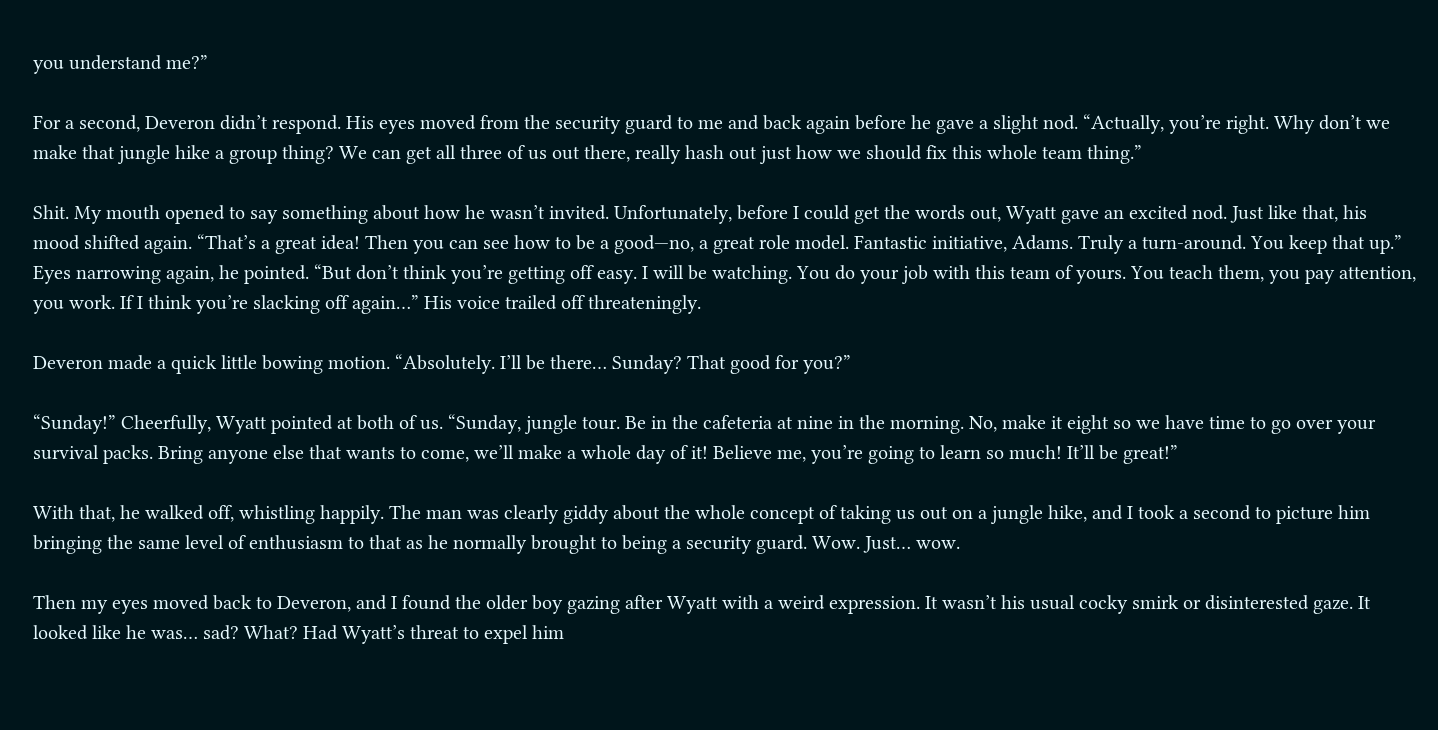you understand me?”

For a second, Deveron didn’t respond. His eyes moved from the security guard to me and back again before he gave a slight nod. “Actually, you’re right. Why don’t we make that jungle hike a group thing? We can get all three of us out there, really hash out just how we should fix this whole team thing.”

Shit. My mouth opened to say something about how he wasn’t invited. Unfortunately, before I could get the words out, Wyatt gave an excited nod. Just like that, his mood shifted again. “That’s a great idea! Then you can see how to be a good—no, a great role model. Fantastic initiative, Adams. Truly a turn-around. You keep that up.” Eyes narrowing again, he pointed. “But don’t think you’re getting off easy. I will be watching. You do your job with this team of yours. You teach them, you pay attention, you work. If I think you’re slacking off again…” His voice trailed off threateningly.

Deveron made a quick little bowing motion. “Absolutely. I’ll be there… Sunday? That good for you?”

“Sunday!” Cheerfully, Wyatt pointed at both of us. “Sunday, jungle tour. Be in the cafeteria at nine in the morning. No, make it eight so we have time to go over your survival packs. Bring anyone else that wants to come, we’ll make a whole day of it! Believe me, you’re going to learn so much! It’ll be great!”

With that, he walked off, whistling happily. The man was clearly giddy about the whole concept of taking us out on a jungle hike, and I took a second to picture him bringing the same level of enthusiasm to that as he normally brought to being a security guard. Wow. Just… wow.

Then my eyes moved back to Deveron, and I found the older boy gazing after Wyatt with a weird expression. It wasn’t his usual cocky smirk or disinterested gaze. It looked like he was… sad? What? Had Wyatt’s threat to expel him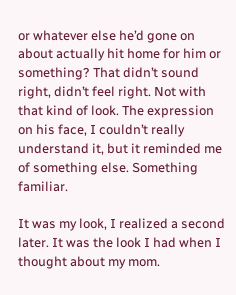or whatever else he’d gone on about actually hit home for him or something? That didn’t sound right, didn’t feel right. Not with that kind of look. The expression on his face, I couldn’t really understand it, but it reminded me of something else. Something familiar.

It was my look, I realized a second later. It was the look I had when I thought about my mom.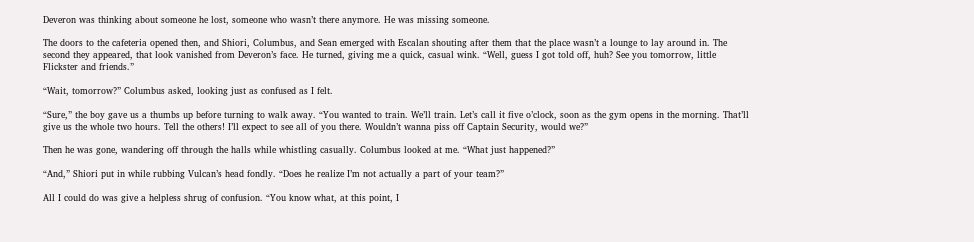Deveron was thinking about someone he lost, someone who wasn’t there anymore. He was missing someone.

The doors to the cafeteria opened then, and Shiori, Columbus, and Sean emerged with Escalan shouting after them that the place wasn’t a lounge to lay around in. The second they appeared, that look vanished from Deveron’s face. He turned, giving me a quick, casual wink. “Well, guess I got told off, huh? See you tomorrow, little Flickster and friends.”

“Wait, tomorrow?” Columbus asked, looking just as confused as I felt.

“Sure,” the boy gave us a thumbs up before turning to walk away. “You wanted to train. We’ll train. Let’s call it five o’clock, soon as the gym opens in the morning. That’ll give us the whole two hours. Tell the others! I’ll expect to see all of you there. Wouldn’t wanna piss off Captain Security, would we?”

Then he was gone, wandering off through the halls while whistling casually. Columbus looked at me. “What just happened?”

“And,” Shiori put in while rubbing Vulcan’s head fondly. “Does he realize I’m not actually a part of your team?”

All I could do was give a helpless shrug of confusion. “You know what, at this point, I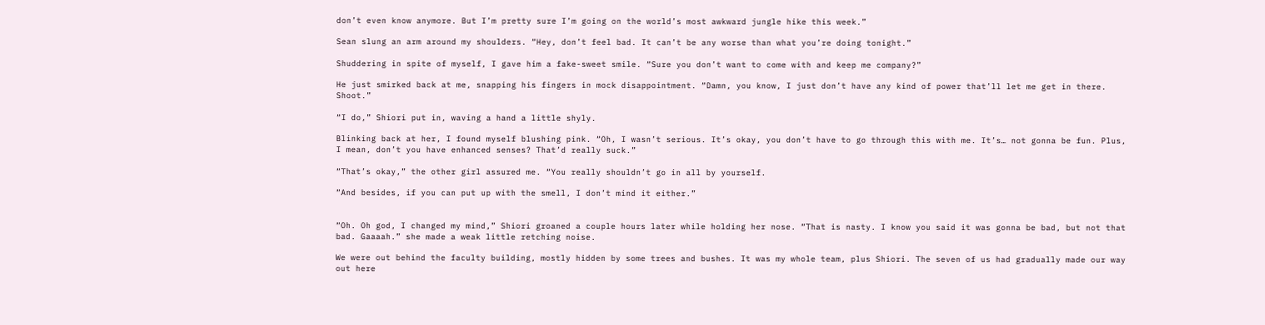don’t even know anymore. But I’m pretty sure I’m going on the world’s most awkward jungle hike this week.”

Sean slung an arm around my shoulders. “Hey, don’t feel bad. It can’t be any worse than what you’re doing tonight.”

Shuddering in spite of myself, I gave him a fake-sweet smile. “Sure you don’t want to come with and keep me company?”

He just smirked back at me, snapping his fingers in mock disappointment. “Damn, you know, I just don’t have any kind of power that’ll let me get in there. Shoot.”

“I do,” Shiori put in, waving a hand a little shyly.

Blinking back at her, I found myself blushing pink. “Oh, I wasn’t serious. It’s okay, you don’t have to go through this with me. It’s… not gonna be fun. Plus, I mean, don’t you have enhanced senses? That’d really suck.”

“That’s okay,” the other girl assured me. “You really shouldn’t go in all by yourself.

“And besides, if you can put up with the smell, I don’t mind it either.”


“Oh. Oh god, I changed my mind,” Shiori groaned a couple hours later while holding her nose. “That is nasty. I know you said it was gonna be bad, but not that bad. Gaaaah.” she made a weak little retching noise.

We were out behind the faculty building, mostly hidden by some trees and bushes. It was my whole team, plus Shiori. The seven of us had gradually made our way out here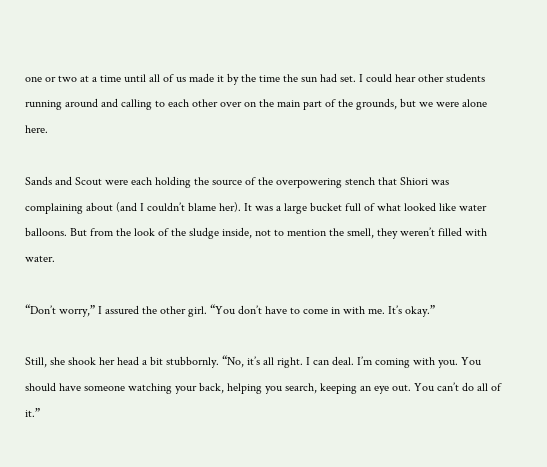one or two at a time until all of us made it by the time the sun had set. I could hear other students running around and calling to each other over on the main part of the grounds, but we were alone here.

Sands and Scout were each holding the source of the overpowering stench that Shiori was complaining about (and I couldn’t blame her). It was a large bucket full of what looked like water balloons. But from the look of the sludge inside, not to mention the smell, they weren’t filled with water.

“Don’t worry,” I assured the other girl. “You don’t have to come in with me. It’s okay.”

Still, she shook her head a bit stubbornly. “No, it’s all right. I can deal. I’m coming with you. You should have someone watching your back, helping you search, keeping an eye out. You can’t do all of it.”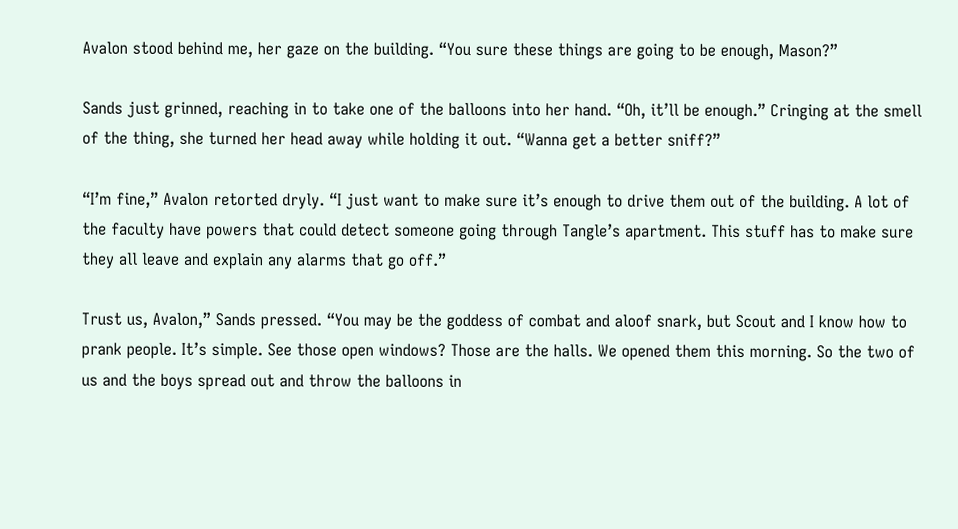Avalon stood behind me, her gaze on the building. “You sure these things are going to be enough, Mason?”

Sands just grinned, reaching in to take one of the balloons into her hand. “Oh, it’ll be enough.” Cringing at the smell of the thing, she turned her head away while holding it out. “Wanna get a better sniff?”

“I’m fine,” Avalon retorted dryly. “I just want to make sure it’s enough to drive them out of the building. A lot of the faculty have powers that could detect someone going through Tangle’s apartment. This stuff has to make sure they all leave and explain any alarms that go off.”

Trust us, Avalon,” Sands pressed. “You may be the goddess of combat and aloof snark, but Scout and I know how to prank people. It’s simple. See those open windows? Those are the halls. We opened them this morning. So the two of us and the boys spread out and throw the balloons in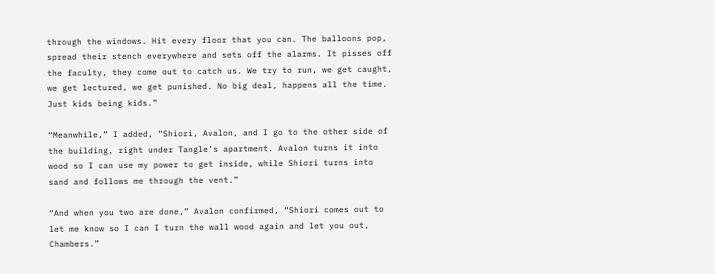through the windows. Hit every floor that you can. The balloons pop, spread their stench everywhere and sets off the alarms. It pisses off the faculty, they come out to catch us. We try to run, we get caught, we get lectured, we get punished. No big deal, happens all the time. Just kids being kids.”

“Meanwhile,” I added, “Shiori, Avalon, and I go to the other side of the building, right under Tangle’s apartment. Avalon turns it into wood so I can use my power to get inside, while Shiori turns into sand and follows me through the vent.”

“And when you two are done,” Avalon confirmed, “Shiori comes out to let me know so I can I turn the wall wood again and let you out, Chambers.”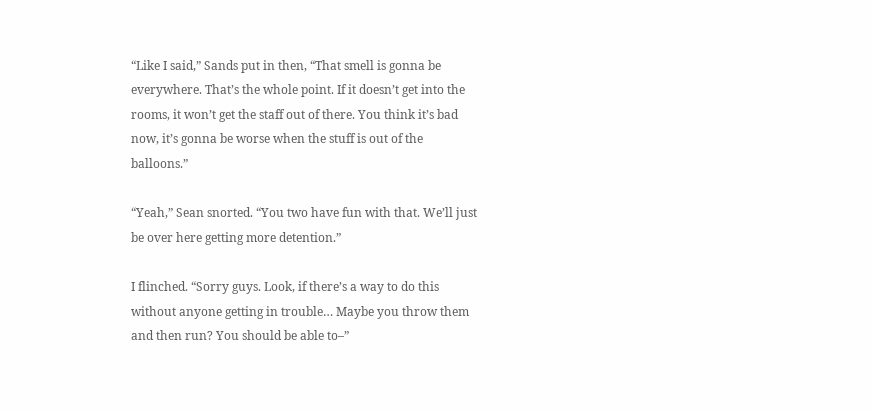“Like I said,” Sands put in then, “That smell is gonna be everywhere. That’s the whole point. If it doesn’t get into the rooms, it won’t get the staff out of there. You think it’s bad now, it’s gonna be worse when the stuff is out of the balloons.”

“Yeah,” Sean snorted. “You two have fun with that. We’ll just be over here getting more detention.”

I flinched. “Sorry guys. Look, if there’s a way to do this without anyone getting in trouble… Maybe you throw them and then run? You should be able to–”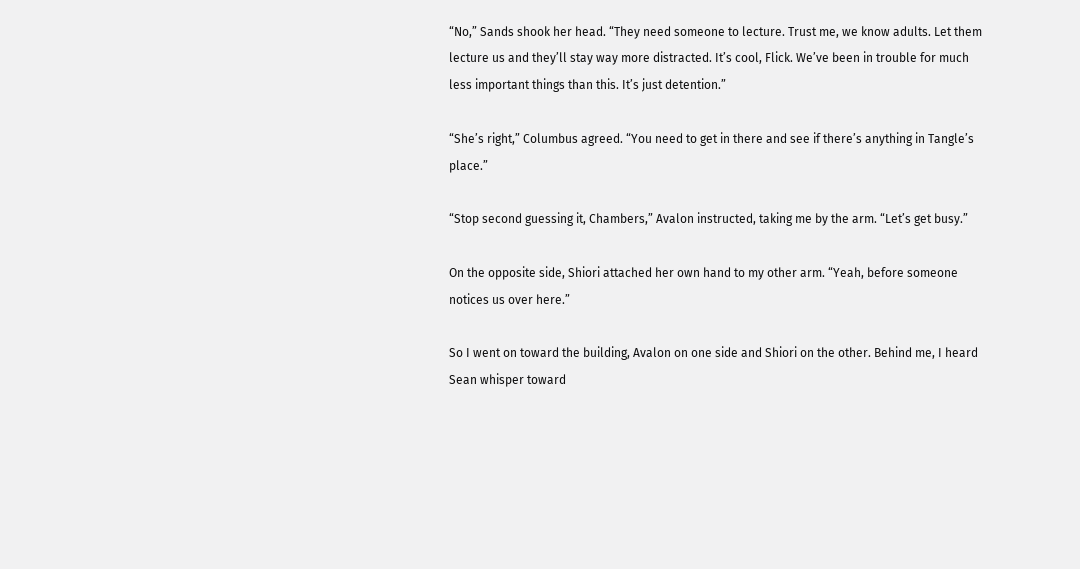“No,” Sands shook her head. “They need someone to lecture. Trust me, we know adults. Let them lecture us and they’ll stay way more distracted. It’s cool, Flick. We’ve been in trouble for much less important things than this. It’s just detention.”

“She’s right,” Columbus agreed. “You need to get in there and see if there’s anything in Tangle’s place.”

“Stop second guessing it, Chambers,” Avalon instructed, taking me by the arm. “Let’s get busy.”

On the opposite side, Shiori attached her own hand to my other arm. “Yeah, before someone notices us over here.”

So I went on toward the building, Avalon on one side and Shiori on the other. Behind me, I heard Sean whisper toward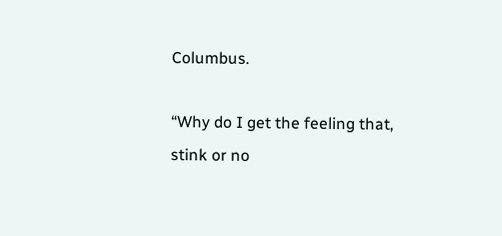Columbus.

“Why do I get the feeling that, stink or no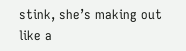stink, she’s making out like a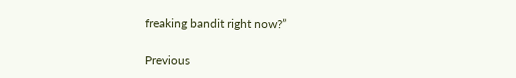freaking bandit right now?”

Previous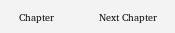Chapter               Next Chapter